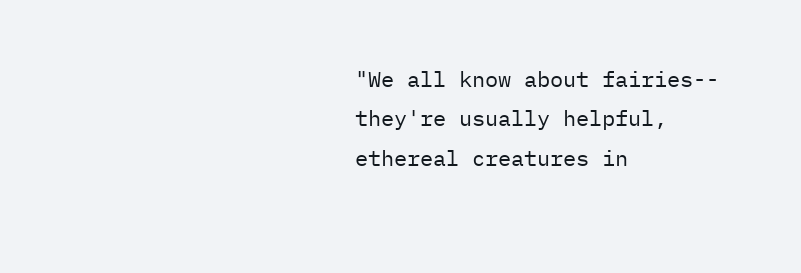"We all know about fairies-- they're usually helpful, ethereal creatures in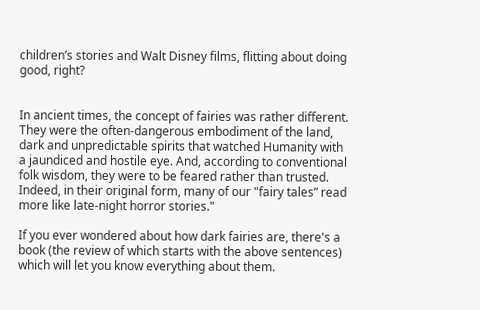children’s stories and Walt Disney films, flitting about doing good, right?


In ancient times, the concept of fairies was rather different. They were the often-dangerous embodiment of the land, dark and unpredictable spirits that watched Humanity with a jaundiced and hostile eye. And, according to conventional folk wisdom, they were to be feared rather than trusted. Indeed, in their original form, many of our "fairy tales” read more like late-night horror stories."

If you ever wondered about how dark fairies are, there's a book (the review of which starts with the above sentences) which will let you know everything about them.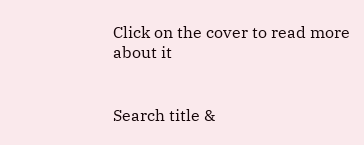Click on the cover to read more about it


Search title &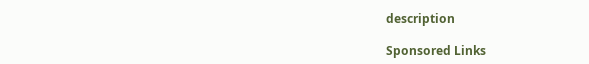description

Sponsored Links